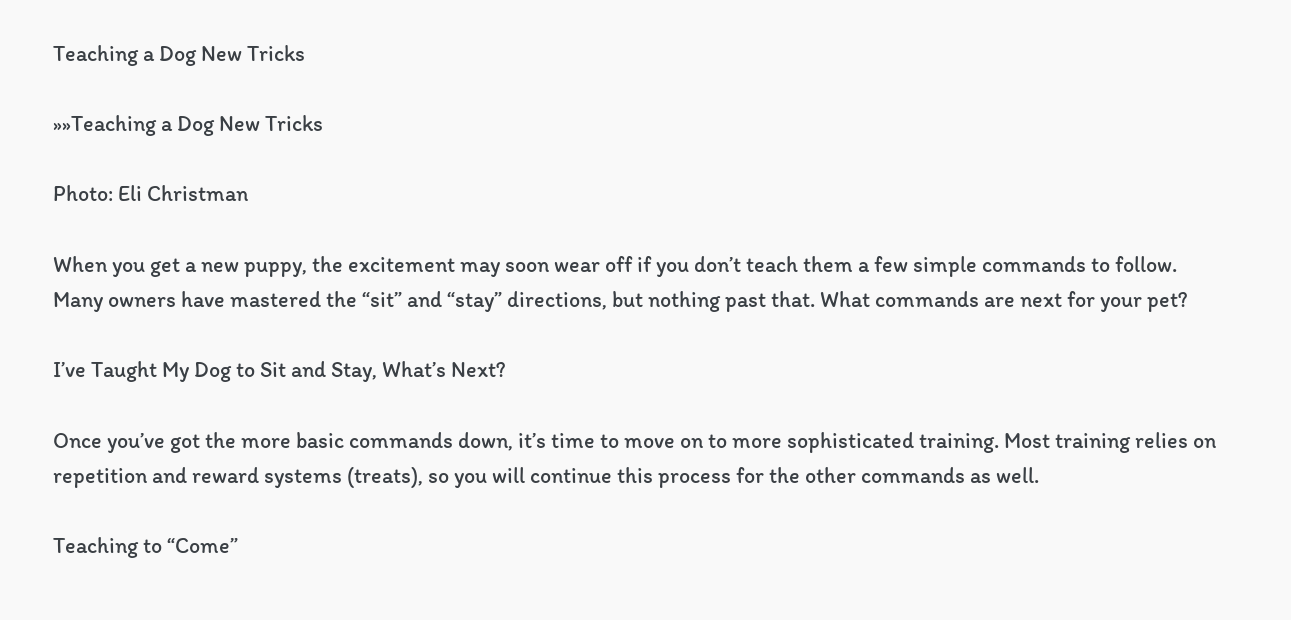Teaching a Dog New Tricks

»»Teaching a Dog New Tricks

Photo: Eli Christman

When you get a new puppy, the excitement may soon wear off if you don’t teach them a few simple commands to follow. Many owners have mastered the “sit” and “stay” directions, but nothing past that. What commands are next for your pet?

I’ve Taught My Dog to Sit and Stay, What’s Next?

Once you’ve got the more basic commands down, it’s time to move on to more sophisticated training. Most training relies on repetition and reward systems (treats), so you will continue this process for the other commands as well.

Teaching to “Come”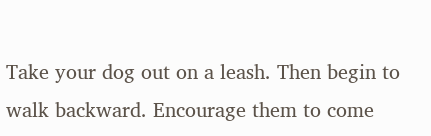Take your dog out on a leash. Then begin to walk backward. Encourage them to come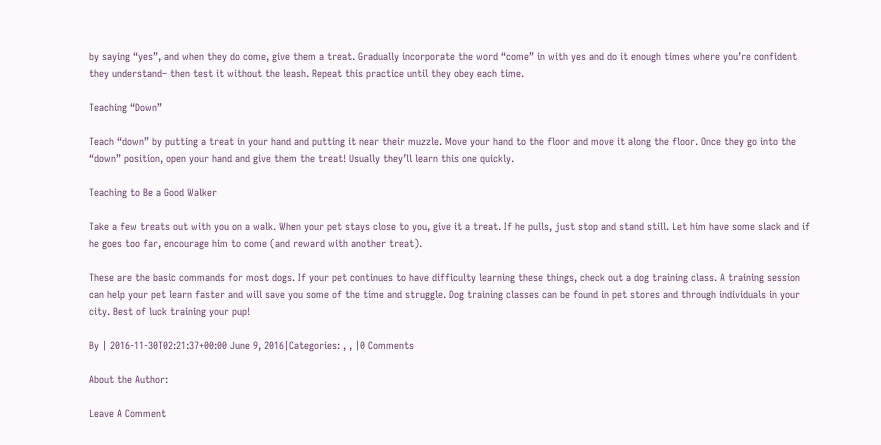by saying “yes”, and when they do come, give them a treat. Gradually incorporate the word “come” in with yes and do it enough times where you’re confident they understand– then test it without the leash. Repeat this practice until they obey each time.

Teaching “Down”

Teach “down” by putting a treat in your hand and putting it near their muzzle. Move your hand to the floor and move it along the floor. Once they go into the “down” position, open your hand and give them the treat! Usually they’ll learn this one quickly.

Teaching to Be a Good Walker

Take a few treats out with you on a walk. When your pet stays close to you, give it a treat. If he pulls, just stop and stand still. Let him have some slack and if he goes too far, encourage him to come (and reward with another treat).

These are the basic commands for most dogs. If your pet continues to have difficulty learning these things, check out a dog training class. A training session can help your pet learn faster and will save you some of the time and struggle. Dog training classes can be found in pet stores and through individuals in your city. Best of luck training your pup!

By | 2016-11-30T02:21:37+00:00 June 9, 2016|Categories: , , |0 Comments

About the Author:

Leave A Comment